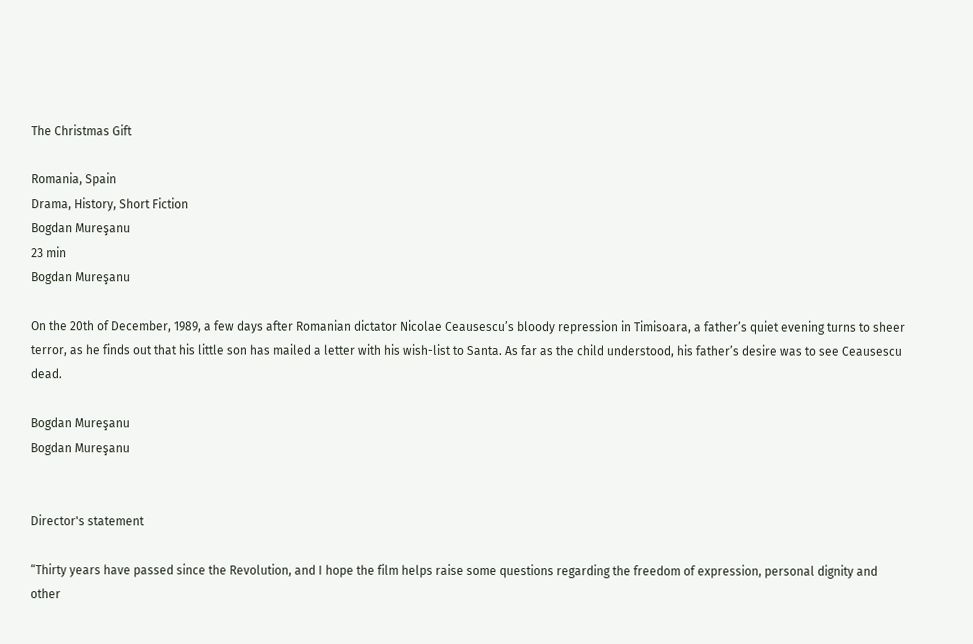The Christmas Gift

Romania, Spain
Drama, History, Short Fiction
Bogdan Mureşanu
23 min
Bogdan Mureşanu

On the 20th of December, 1989, a few days after Romanian dictator Nicolae Ceausescu’s bloody repression in Timisoara, a father’s quiet evening turns to sheer terror, as he finds out that his little son has mailed a letter with his wish-list to Santa. As far as the child understood, his father’s desire was to see Ceausescu dead.

Bogdan Mureşanu
Bogdan Mureşanu


Director's statement

“Thirty years have passed since the Revolution, and I hope the film helps raise some questions regarding the freedom of expression, personal dignity and other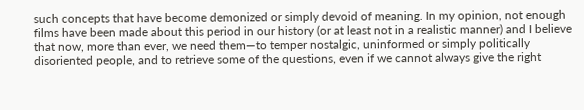such concepts that have become demonized or simply devoid of meaning. In my opinion, not enough films have been made about this period in our history (or at least not in a realistic manner) and I believe that now, more than ever, we need them—to temper nostalgic, uninformed or simply politically disoriented people, and to retrieve some of the questions, even if we cannot always give the right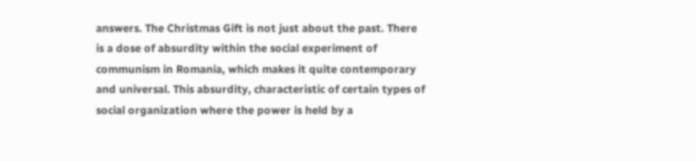answers. The Christmas Gift is not just about the past. There is a dose of absurdity within the social experiment of communism in Romania, which makes it quite contemporary and universal. This absurdity, characteristic of certain types of social organization where the power is held by a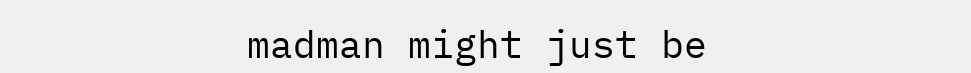madman might just be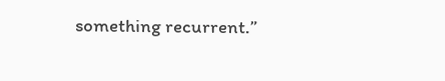something recurrent.”